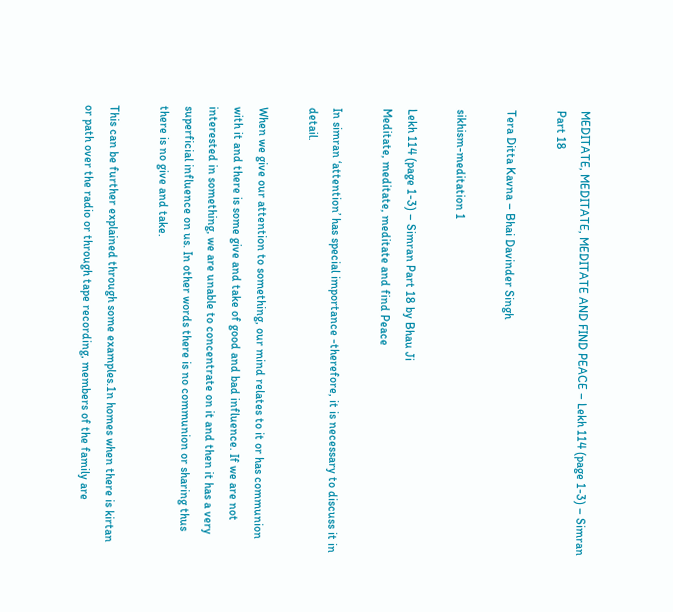MEDITATE, MEDITATE, MEDITATE AND FIND PEACE – Lekh 114 (page 1-3) – Simran Part 18

Tera Ditta Kavna – Bhai Davinder Singh

sikhism-meditation 1

Lekh 114 (page 1-3) – Simran Part 18 by Bhau Ji
Meditate, meditate, meditate and find Peace

In simran ‘attention’ has special importance -therefore, it is necessary to discuss it in detail.

When we give our attention to something, our mind relates to it or has communion with it and there is some give and take of good and bad influence. If we are not interested in something, we are unable to concentrate on it and then it has a very superficial influence on us. In other words there is no communion or sharing thus there is no give and take.

This can be further explained through some examples.1n homes when there is kirtan or path over the radio or through tape recording, members of the family are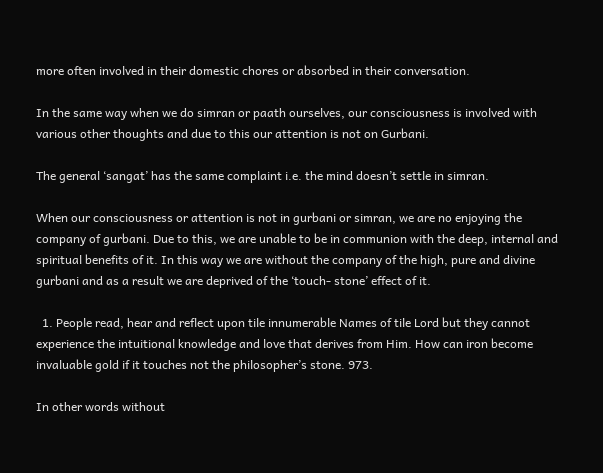more often involved in their domestic chores or absorbed in their conversation.

In the same way when we do simran or paath ourselves, our consciousness is involved with various other thoughts and due to this our attention is not on Gurbani.

The general ‘sangat’ has the same complaint i.e. the mind doesn’t settle in simran.

When our consciousness or attention is not in gurbani or simran, we are no enjoying the company of gurbani. Due to this, we are unable to be in communion with the deep, internal and spiritual benefits of it. In this way we are without the company of the high, pure and divine gurbani and as a result we are deprived of the ‘touch- stone’ effect of it.

  1. People read, hear and reflect upon tile innumerable Names of tile Lord but they cannot experience the intuitional knowledge and love that derives from Him. How can iron become invaluable gold if it touches not the philosopher’s stone. 973.

In other words without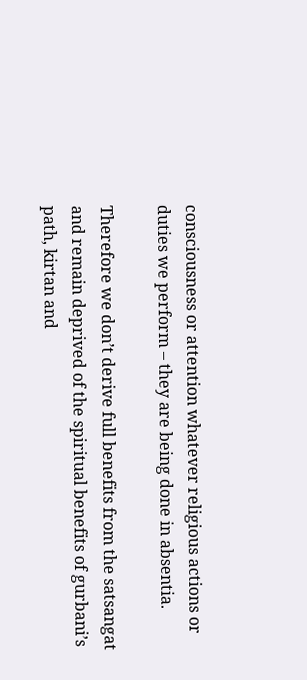consciousness or attention whatever religious actions or duties we perform – they are being done in absentia.

Therefore we don’t derive full benefits from the satsangat and remain deprived of the spiritual benefits of gurbani’s path, kirtan and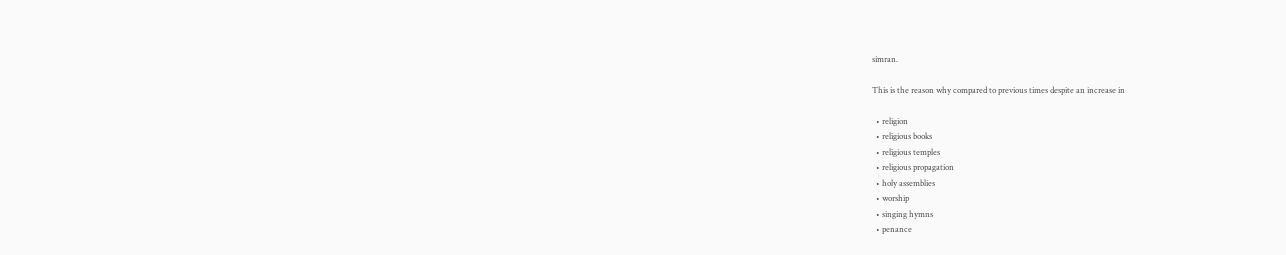simran.

This is the reason why compared to previous times despite an increase in

  • religion
  • religious books
  • religious temples
  • religious propagation
  • holy assemblies
  • worship
  • singing hymns
  • penance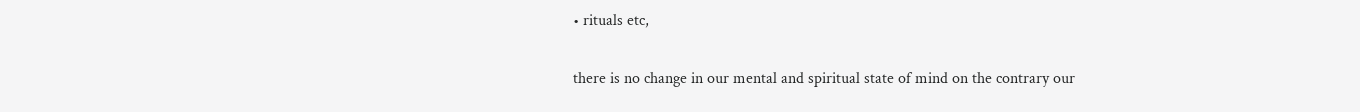• rituals etc,

there is no change in our mental and spiritual state of mind on the contrary our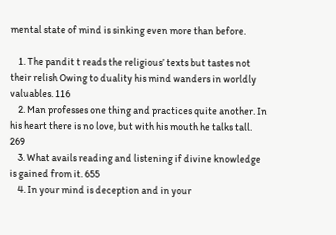mental state of mind is sinking even more than before.

    1. The pandit t reads the religious’ texts but tastes not their relish Owing to duality his mind wanders in worldly valuables. 116
    2. Man professes one thing and practices quite another. In his heart there is no love, but with his mouth he talks tall. 269
    3. What avails reading and listening if divine knowledge is gained from it. 655
    4. In your mind is deception and in your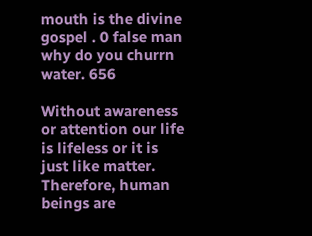mouth is the divine gospel . 0 false man why do you churrn water. 656

Without awareness or attention our life is lifeless or it is just like matter. Therefore, human beings are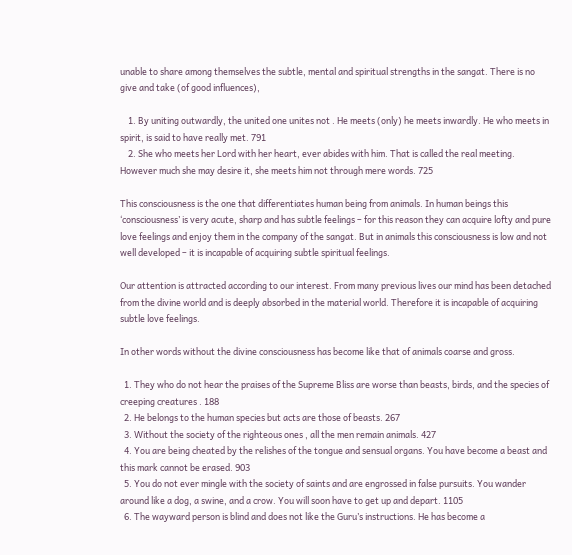unable to share among themselves the subtle, mental and spiritual strengths in the sangat. There is no give and take (of good influences),

    1. By uniting outwardly, the united one unites not . He meets (only) he meets inwardly. He who meets in spirit, is said to have really met. 791
    2. She who meets her Lord with her heart, ever abides with him. That is called the real meeting. However much she may desire it, she meets him not through mere words. 725

This consciousness is the one that differentiates human being from animals. In human beings this ‘consciousness’ is very acute, sharp and has subtle feelings – for this reason they can acquire lofty and pure love feelings and enjoy them in the company of the sangat. But in animals this consciousness is low and not well developed – it is incapable of acquiring subtle spiritual feelings.

Our attention is attracted according to our interest. From many previous lives our mind has been detached from the divine world and is deeply absorbed in the material world. Therefore it is incapable of acquiring subtle love feelings.

In other words without the divine consciousness has become like that of animals coarse and gross.

  1. They who do not hear the praises of the Supreme Bliss are worse than beasts, birds, and the species of creeping creatures . 188
  2. He belongs to the human species but acts are those of beasts. 267
  3. Without the society of the righteous ones , all the men remain animals. 427
  4. You are being cheated by the relishes of the tongue and sensual organs. You have become a beast and this mark cannot be erased. 903
  5. You do not ever mingle with the society of saints and are engrossed in false pursuits. You wander around like a dog, a swine, and a crow. You will soon have to get up and depart. 1105
  6. The wayward person is blind and does not like the Guru’s instructions. He has become a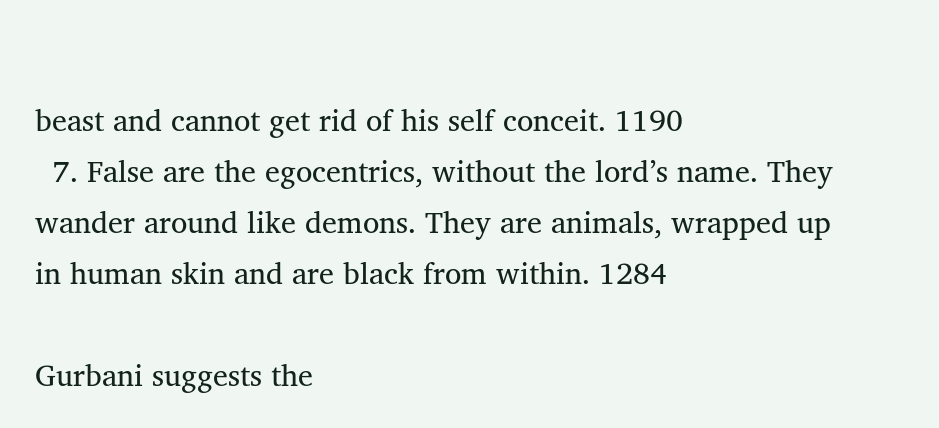beast and cannot get rid of his self conceit. 1190
  7. False are the egocentrics, without the lord’s name. They wander around like demons. They are animals, wrapped up in human skin and are black from within. 1284

Gurbani suggests the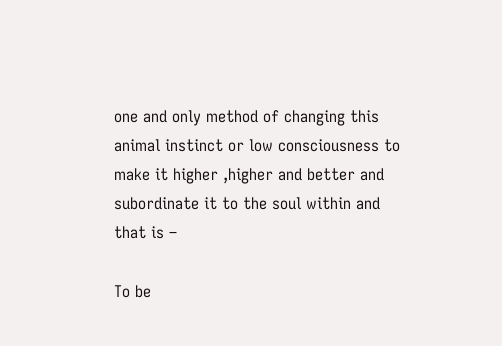one and only method of changing this animal instinct or low consciousness to make it higher ,higher and better and subordinate it to the soul within and that is –

To be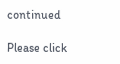continued

Please click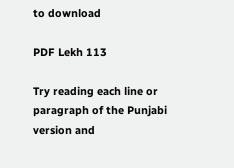to download

PDF Lekh 113

Try reading each line or paragraph of the Punjabi version and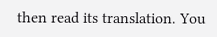then read its translation. You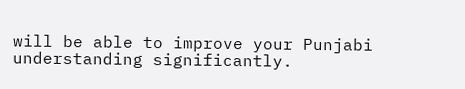will be able to improve your Punjabi understanding significantly.